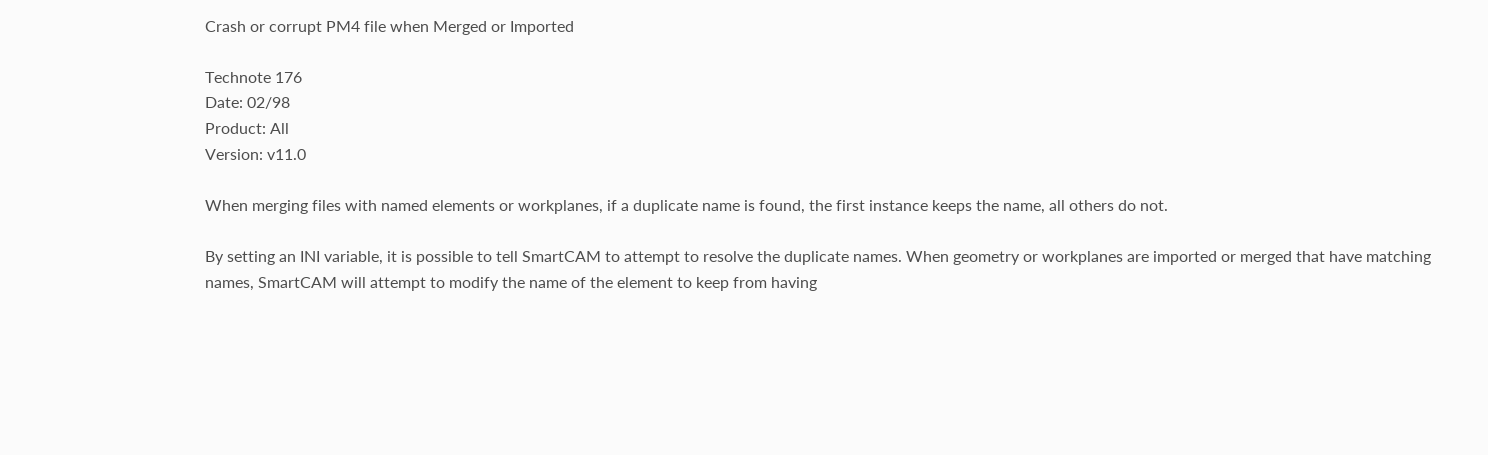Crash or corrupt PM4 file when Merged or Imported

Technote 176
Date: 02/98
Product: All
Version: v11.0

When merging files with named elements or workplanes, if a duplicate name is found, the first instance keeps the name, all others do not.

By setting an INI variable, it is possible to tell SmartCAM to attempt to resolve the duplicate names. When geometry or workplanes are imported or merged that have matching names, SmartCAM will attempt to modify the name of the element to keep from having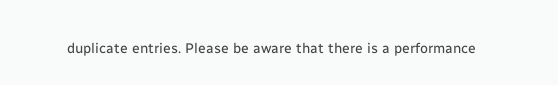duplicate entries. Please be aware that there is a performance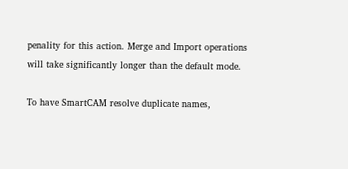penality for this action. Merge and Import operations will take significantly longer than the default mode.

To have SmartCAM resolve duplicate names,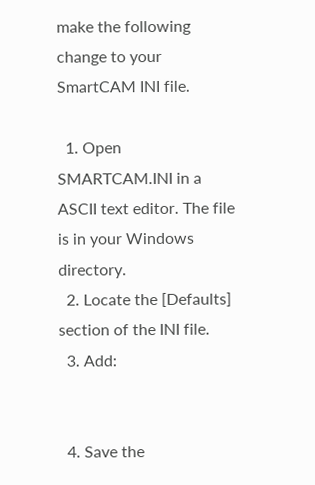make the following change to your SmartCAM INI file.

  1. Open SMARTCAM.INI in a ASCII text editor. The file is in your Windows directory.
  2. Locate the [Defaults] section of the INI file.
  3. Add:


  4. Save the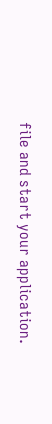file and start your application.